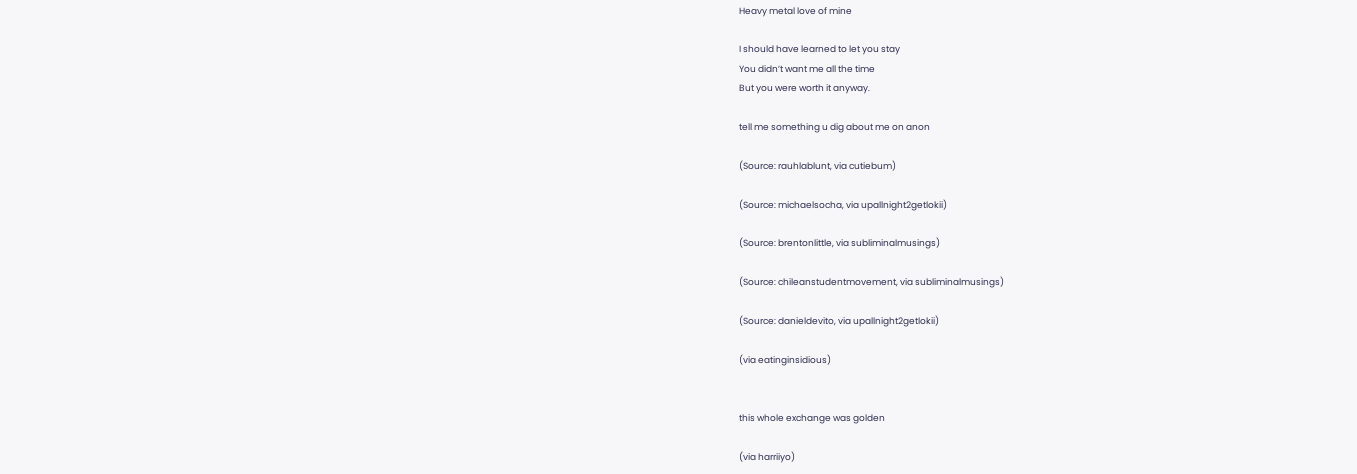Heavy metal love of mine

I should have learned to let you stay
You didn’t want me all the time
But you were worth it anyway.

tell me something u dig about me on anon

(Source: rauhlablunt, via cutiebum)

(Source: michaelsocha, via upallnight2getlokii)

(Source: brentonlittle, via subliminalmusings)

(Source: chileanstudentmovement, via subliminalmusings)

(Source: danieldevito, via upallnight2getlokii)

(via eatinginsidious)


this whole exchange was golden

(via harriiyo)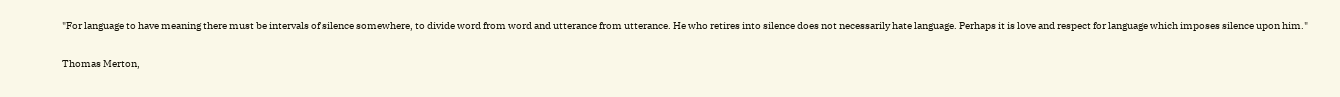"For language to have meaning there must be intervals of silence somewhere, to divide word from word and utterance from utterance. He who retires into silence does not necessarily hate language. Perhaps it is love and respect for language which imposes silence upon him."

Thomas Merton,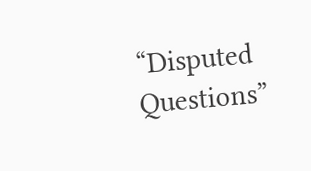“Disputed Questions”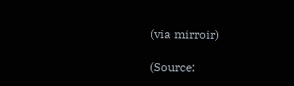(via mirroir)

(Source: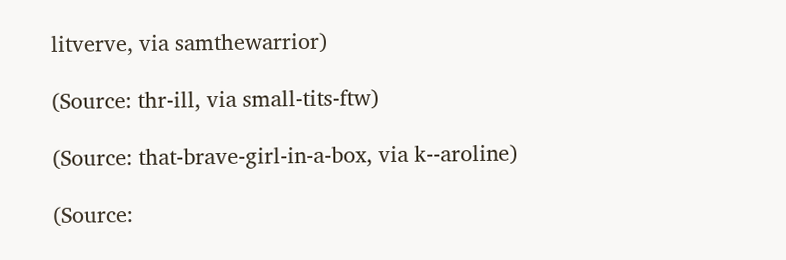litverve, via samthewarrior)

(Source: thr-ill, via small-tits-ftw)

(Source: that-brave-girl-in-a-box, via k--aroline)

(Source: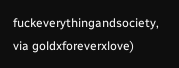fuckeverythingandsociety, via goldxforeverxlove)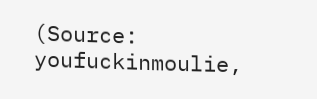(Source: youfuckinmoulie,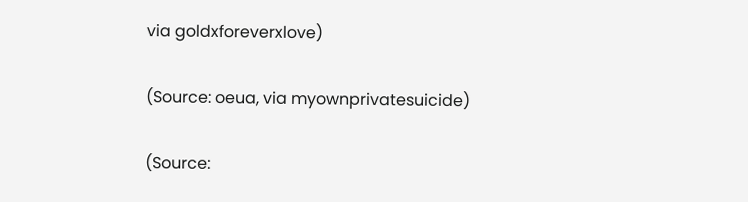via goldxforeverxlove)

(Source: oeua, via myownprivatesuicide)

(Source: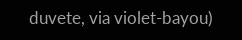duvete, via violet-bayou)